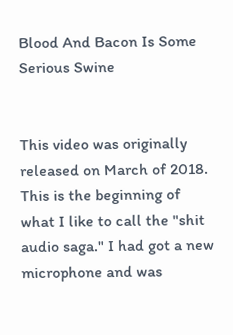Blood And Bacon Is Some Serious Swine


This video was originally released on March of 2018. This is the beginning of what I like to call the "shit audio saga." I had got a new microphone and was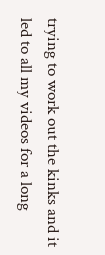trying to work out the kinks and it led to all my videos for a long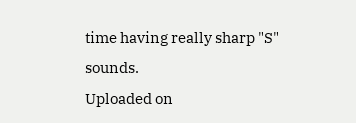time having really sharp "S" sounds.
Uploaded on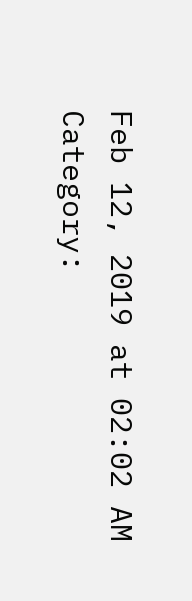Feb 12, 2019 at 02:02 AM
Category: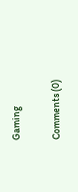Gaming

Comments (0)